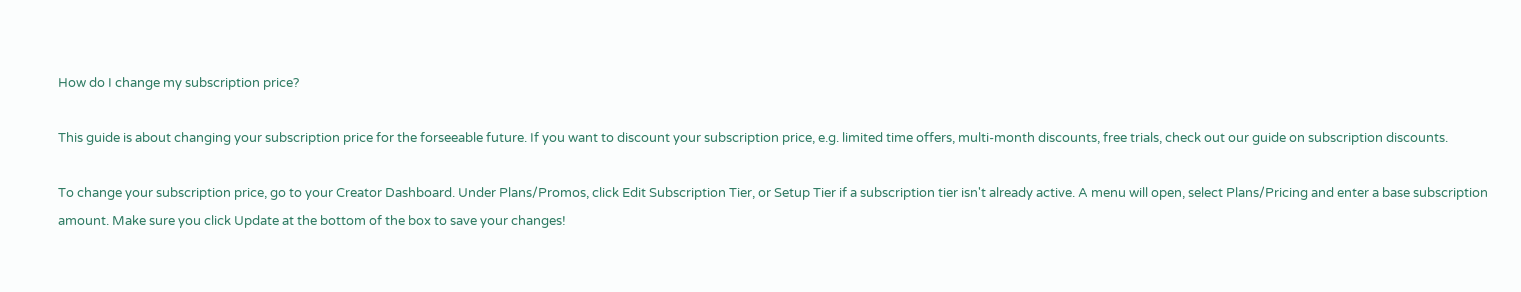How do I change my subscription price?

This guide is about changing your subscription price for the forseeable future. If you want to discount your subscription price, e.g. limited time offers, multi-month discounts, free trials, check out our guide on subscription discounts.

To change your subscription price, go to your Creator Dashboard. Under Plans/Promos, click Edit Subscription Tier, or Setup Tier if a subscription tier isn't already active. A menu will open, select Plans/Pricing and enter a base subscription amount. Make sure you click Update at the bottom of the box to save your changes!